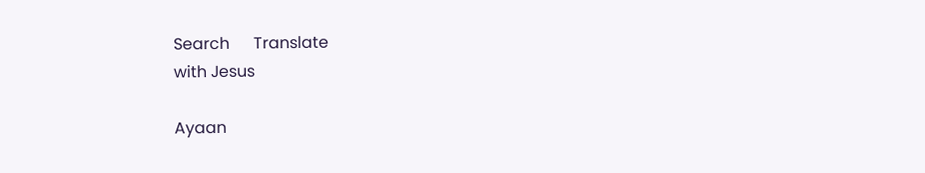Search      Translate
with Jesus

Ayaan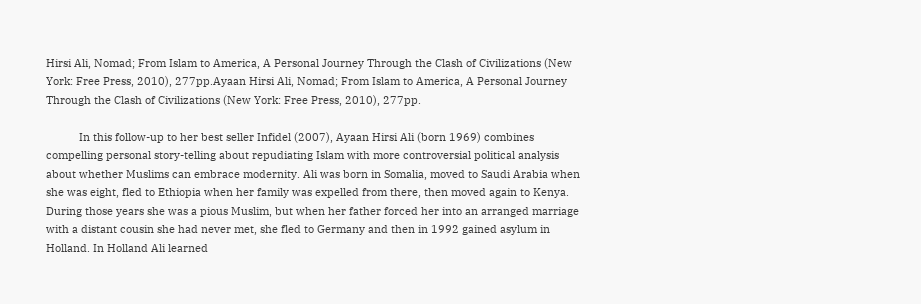Hirsi Ali, Nomad; From Islam to America, A Personal Journey Through the Clash of Civilizations (New York: Free Press, 2010), 277pp.Ayaan Hirsi Ali, Nomad; From Islam to America, A Personal Journey Through the Clash of Civilizations (New York: Free Press, 2010), 277pp.

           In this follow-up to her best seller Infidel (2007), Ayaan Hirsi Ali (born 1969) combines compelling personal story-telling about repudiating Islam with more controversial political analysis about whether Muslims can embrace modernity. Ali was born in Somalia, moved to Saudi Arabia when she was eight, fled to Ethiopia when her family was expelled from there, then moved again to Kenya. During those years she was a pious Muslim, but when her father forced her into an arranged marriage with a distant cousin she had never met, she fled to Germany and then in 1992 gained asylum in Holland. In Holland Ali learned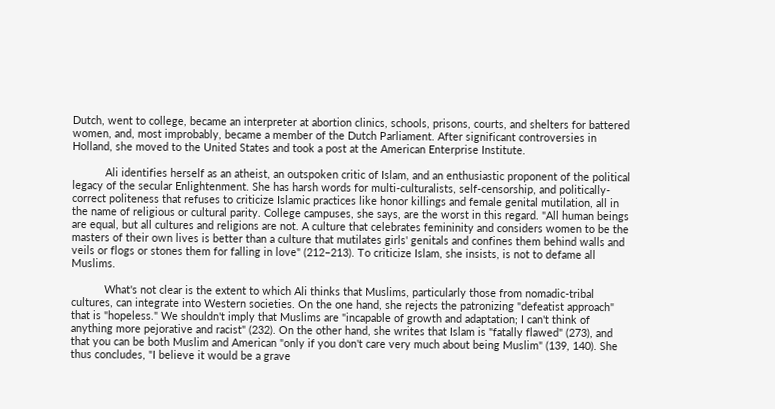Dutch, went to college, became an interpreter at abortion clinics, schools, prisons, courts, and shelters for battered women, and, most improbably, became a member of the Dutch Parliament. After significant controversies in Holland, she moved to the United States and took a post at the American Enterprise Institute.

           Ali identifies herself as an atheist, an outspoken critic of Islam, and an enthusiastic proponent of the political legacy of the secular Enlightenment. She has harsh words for multi-culturalists, self-censorship, and politically-correct politeness that refuses to criticize Islamic practices like honor killings and female genital mutilation, all in the name of religious or cultural parity. College campuses, she says, are the worst in this regard. "All human beings are equal, but all cultures and religions are not. A culture that celebrates femininity and considers women to be the masters of their own lives is better than a culture that mutilates girls' genitals and confines them behind walls and veils or flogs or stones them for falling in love" (212–213). To criticize Islam, she insists, is not to defame all Muslims.

           What's not clear is the extent to which Ali thinks that Muslims, particularly those from nomadic-tribal cultures, can integrate into Western societies. On the one hand, she rejects the patronizing "defeatist approach" that is "hopeless." We shouldn't imply that Muslims are "incapable of growth and adaptation; I can't think of anything more pejorative and racist" (232). On the other hand, she writes that Islam is "fatally flawed" (273), and that you can be both Muslim and American "only if you don't care very much about being Muslim" (139, 140). She thus concludes, "I believe it would be a grave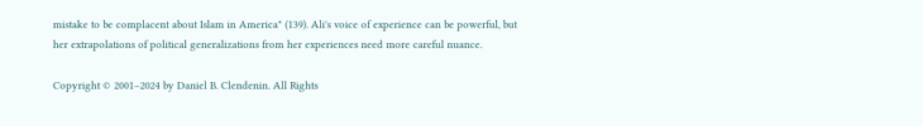mistake to be complacent about Islam in America" (139). Ali's voice of experience can be powerful, but her extrapolations of political generalizations from her experiences need more careful nuance.

Copyright © 2001–2024 by Daniel B. Clendenin. All Rights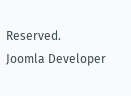Reserved.
Joomla Developer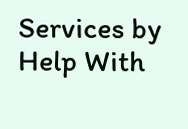Services by Help With